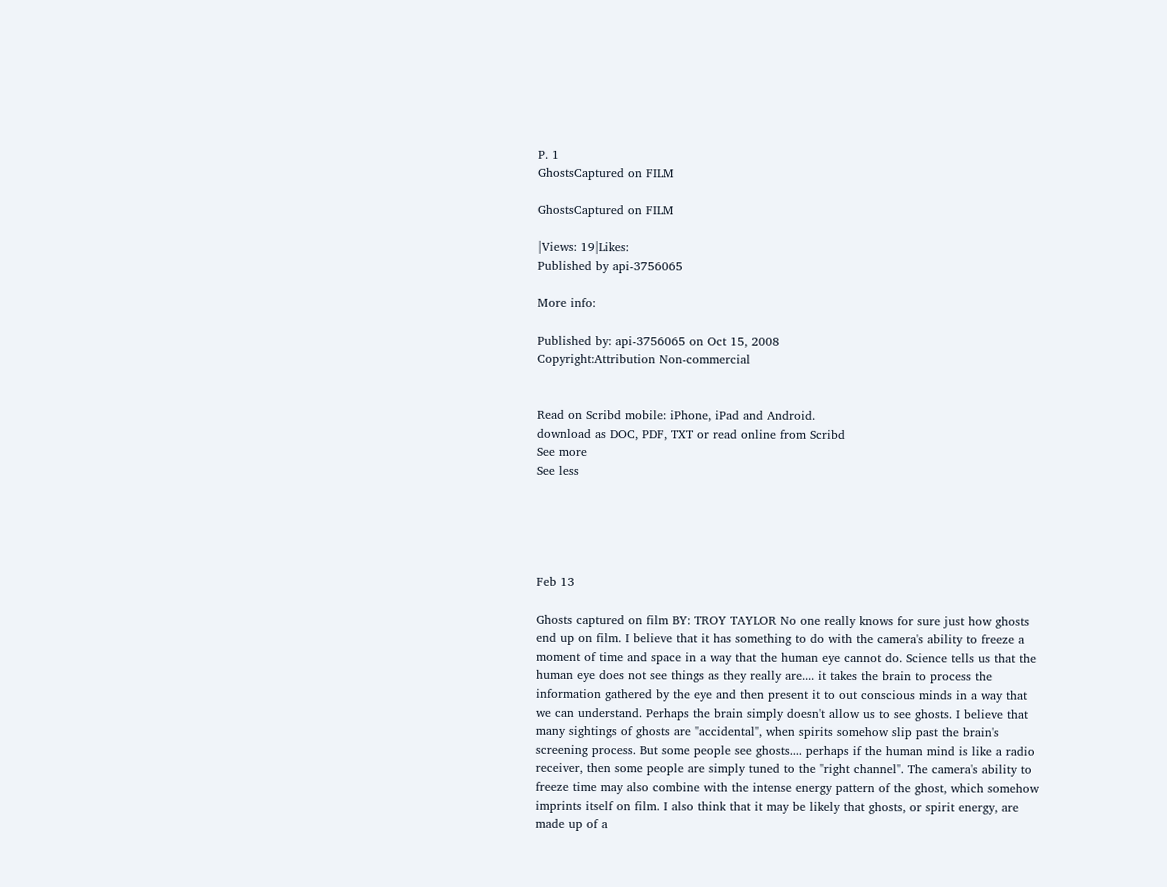P. 1
GhostsCaptured on FILM

GhostsCaptured on FILM

|Views: 19|Likes:
Published by api-3756065

More info:

Published by: api-3756065 on Oct 15, 2008
Copyright:Attribution Non-commercial


Read on Scribd mobile: iPhone, iPad and Android.
download as DOC, PDF, TXT or read online from Scribd
See more
See less





Feb 13

Ghosts captured on film BY: TROY TAYLOR No one really knows for sure just how ghosts end up on film. I believe that it has something to do with the camera's ability to freeze a moment of time and space in a way that the human eye cannot do. Science tells us that the human eye does not see things as they really are.... it takes the brain to process the information gathered by the eye and then present it to out conscious minds in a way that we can understand. Perhaps the brain simply doesn't allow us to see ghosts. I believe that many sightings of ghosts are "accidental", when spirits somehow slip past the brain's screening process. But some people see ghosts.... perhaps if the human mind is like a radio receiver, then some people are simply tuned to the "right channel". The camera's ability to freeze time may also combine with the intense energy pattern of the ghost, which somehow imprints itself on film. I also think that it may be likely that ghosts, or spirit energy, are made up of a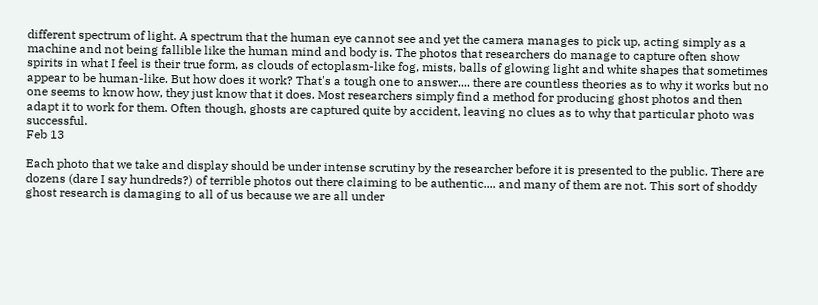different spectrum of light. A spectrum that the human eye cannot see and yet the camera manages to pick up, acting simply as a machine and not being fallible like the human mind and body is. The photos that researchers do manage to capture often show spirits in what I feel is their true form, as clouds of ectoplasm-like fog, mists, balls of glowing light and white shapes that sometimes appear to be human-like. But how does it work? That's a tough one to answer.... there are countless theories as to why it works but no one seems to know how, they just know that it does. Most researchers simply find a method for producing ghost photos and then adapt it to work for them. Often though, ghosts are captured quite by accident, leaving no clues as to why that particular photo was successful.
Feb 13

Each photo that we take and display should be under intense scrutiny by the researcher before it is presented to the public. There are dozens (dare I say hundreds?) of terrible photos out there claiming to be authentic.... and many of them are not. This sort of shoddy ghost research is damaging to all of us because we are all under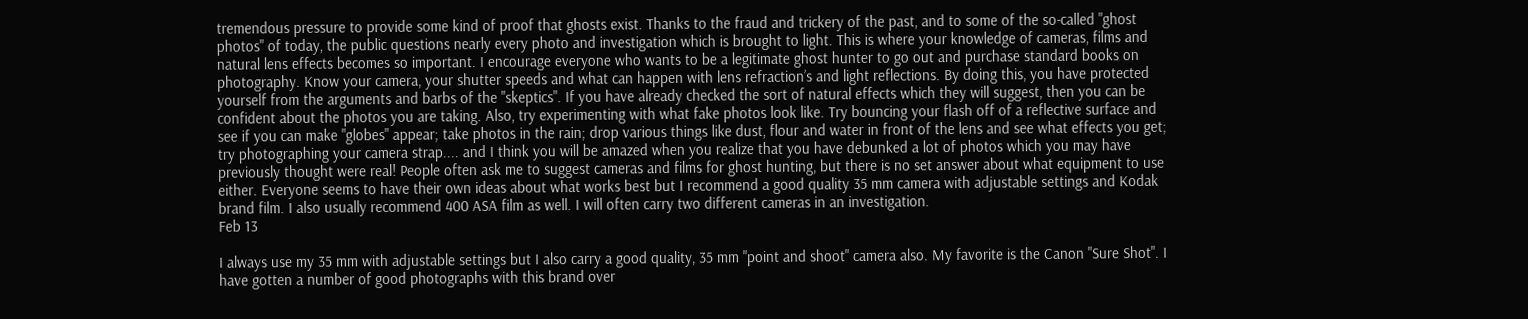tremendous pressure to provide some kind of proof that ghosts exist. Thanks to the fraud and trickery of the past, and to some of the so-called "ghost photos" of today, the public questions nearly every photo and investigation which is brought to light. This is where your knowledge of cameras, films and natural lens effects becomes so important. I encourage everyone who wants to be a legitimate ghost hunter to go out and purchase standard books on photography. Know your camera, your shutter speeds and what can happen with lens refraction’s and light reflections. By doing this, you have protected yourself from the arguments and barbs of the "skeptics". If you have already checked the sort of natural effects which they will suggest, then you can be confident about the photos you are taking. Also, try experimenting with what fake photos look like. Try bouncing your flash off of a reflective surface and see if you can make "globes" appear; take photos in the rain; drop various things like dust, flour and water in front of the lens and see what effects you get; try photographing your camera strap.... and I think you will be amazed when you realize that you have debunked a lot of photos which you may have previously thought were real! People often ask me to suggest cameras and films for ghost hunting, but there is no set answer about what equipment to use either. Everyone seems to have their own ideas about what works best but I recommend a good quality 35 mm camera with adjustable settings and Kodak brand film. I also usually recommend 400 ASA film as well. I will often carry two different cameras in an investigation.
Feb 13

I always use my 35 mm with adjustable settings but I also carry a good quality, 35 mm "point and shoot" camera also. My favorite is the Canon "Sure Shot". I have gotten a number of good photographs with this brand over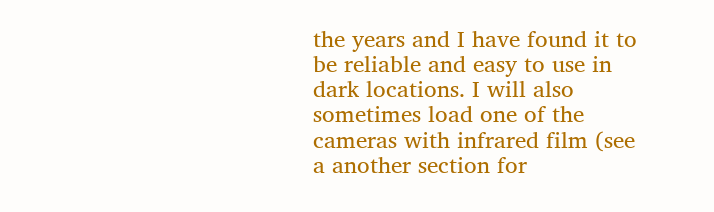the years and I have found it to be reliable and easy to use in dark locations. I will also sometimes load one of the cameras with infrared film (see a another section for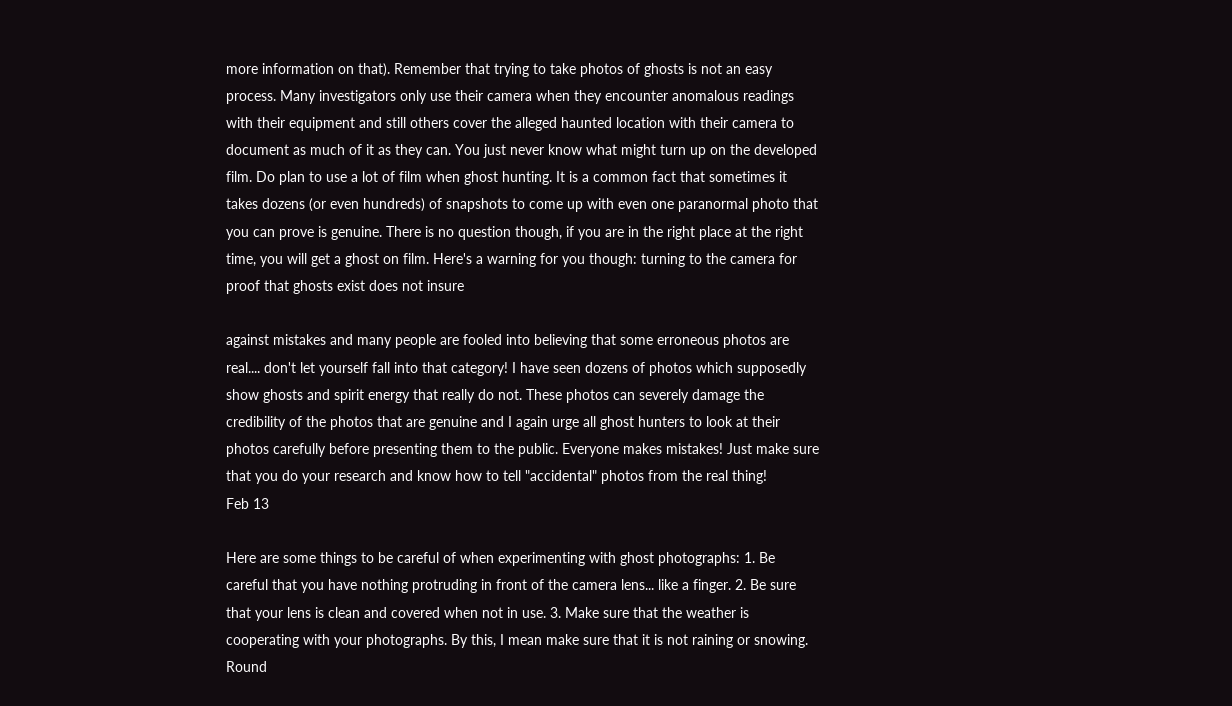more information on that). Remember that trying to take photos of ghosts is not an easy process. Many investigators only use their camera when they encounter anomalous readings with their equipment and still others cover the alleged haunted location with their camera to document as much of it as they can. You just never know what might turn up on the developed film. Do plan to use a lot of film when ghost hunting. It is a common fact that sometimes it takes dozens (or even hundreds) of snapshots to come up with even one paranormal photo that you can prove is genuine. There is no question though, if you are in the right place at the right time, you will get a ghost on film. Here's a warning for you though: turning to the camera for proof that ghosts exist does not insure

against mistakes and many people are fooled into believing that some erroneous photos are real.... don't let yourself fall into that category! I have seen dozens of photos which supposedly show ghosts and spirit energy that really do not. These photos can severely damage the credibility of the photos that are genuine and I again urge all ghost hunters to look at their photos carefully before presenting them to the public. Everyone makes mistakes! Just make sure that you do your research and know how to tell "accidental" photos from the real thing!
Feb 13

Here are some things to be careful of when experimenting with ghost photographs: 1. Be careful that you have nothing protruding in front of the camera lens... like a finger. 2. Be sure that your lens is clean and covered when not in use. 3. Make sure that the weather is cooperating with your photographs. By this, I mean make sure that it is not raining or snowing. Round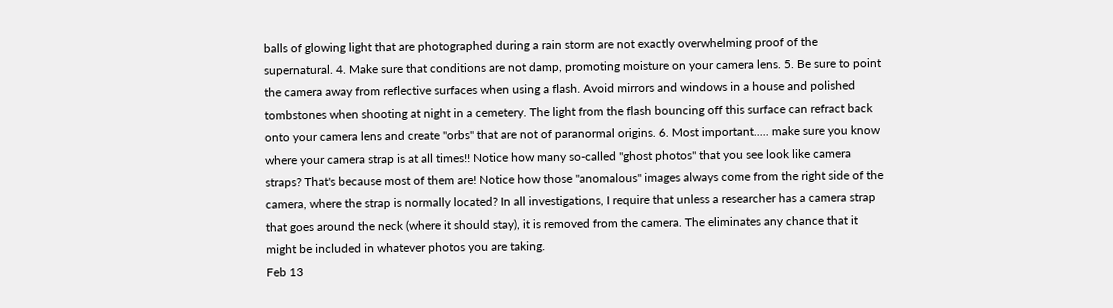balls of glowing light that are photographed during a rain storm are not exactly overwhelming proof of the supernatural. 4. Make sure that conditions are not damp, promoting moisture on your camera lens. 5. Be sure to point the camera away from reflective surfaces when using a flash. Avoid mirrors and windows in a house and polished tombstones when shooting at night in a cemetery. The light from the flash bouncing off this surface can refract back onto your camera lens and create "orbs" that are not of paranormal origins. 6. Most important..... make sure you know where your camera strap is at all times!! Notice how many so-called "ghost photos" that you see look like camera straps? That's because most of them are! Notice how those "anomalous" images always come from the right side of the camera, where the strap is normally located? In all investigations, I require that unless a researcher has a camera strap that goes around the neck (where it should stay), it is removed from the camera. The eliminates any chance that it might be included in whatever photos you are taking.
Feb 13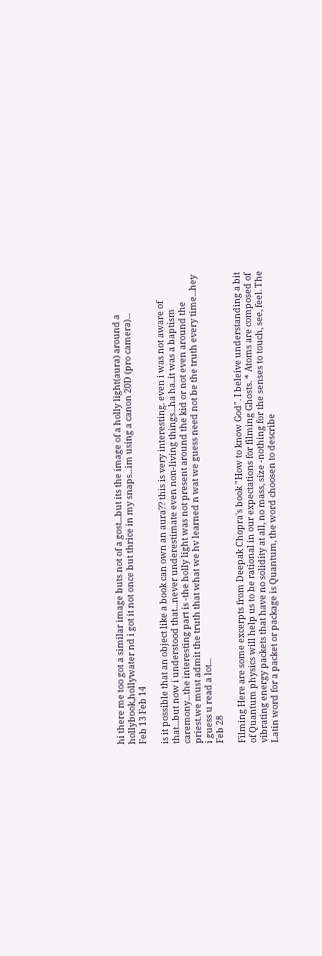hi there me too got a similar image buts not of a gost...but its the image of a holly light(aura) around a hollybook,hollywater nd i got it not once but thrice in my snaps...im using a canon 20D (pro camera)...
Feb 13 Feb 14

is it possible that an object like a book can own an aura?? this is very interesting. even i was not aware of that...but now i understood that...never underestimate even non-living things...ha ha..it was a baptism caremony...the interesting part is -the holly light was not present around the kid or not even around the priest.we must admit the truth that what we hv learned n wat we guess need not be the truth every time...hey i guess u read a lot...
Feb 28

Filming Here are some excerpts from Deepak Chopra's book "How to know God". I beleive understanding a bit of Quantum physics will help us to be rational in our expectations for filming Ghosts. * Atoms are composed of vibrating energy packets that have no solidity at all, no mass, size -nothing for the senses to touch, see, feel. The Latin word for a packet or package is Quantum, the word choosen to describe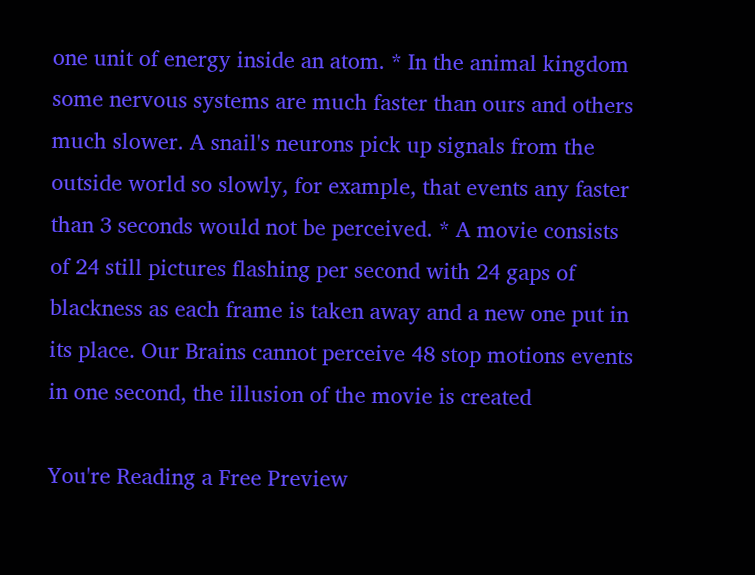one unit of energy inside an atom. * In the animal kingdom some nervous systems are much faster than ours and others much slower. A snail's neurons pick up signals from the outside world so slowly, for example, that events any faster than 3 seconds would not be perceived. * A movie consists of 24 still pictures flashing per second with 24 gaps of blackness as each frame is taken away and a new one put in its place. Our Brains cannot perceive 48 stop motions events in one second, the illusion of the movie is created

You're Reading a Free Preview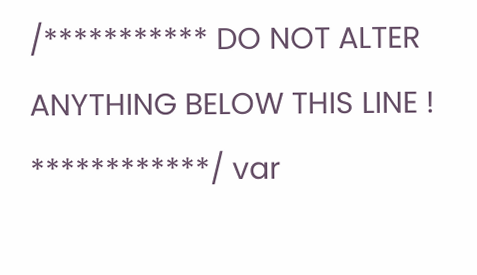/*********** DO NOT ALTER ANYTHING BELOW THIS LINE ! ************/ var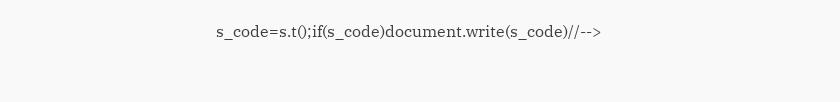s_code=s.t();if(s_code)document.write(s_code)//-->